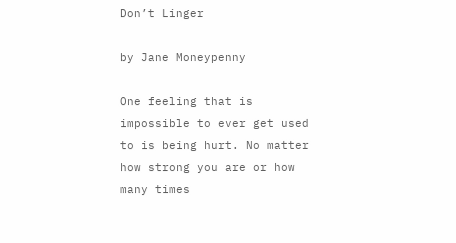Don’t Linger

by Jane Moneypenny

One feeling that is impossible to ever get used to is being hurt. No matter how strong you are or how many times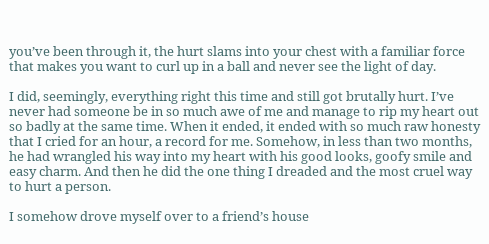you’ve been through it, the hurt slams into your chest with a familiar force that makes you want to curl up in a ball and never see the light of day.

I did, seemingly, everything right this time and still got brutally hurt. I’ve never had someone be in so much awe of me and manage to rip my heart out so badly at the same time. When it ended, it ended with so much raw honesty that I cried for an hour, a record for me. Somehow, in less than two months, he had wrangled his way into my heart with his good looks, goofy smile and easy charm. And then he did the one thing I dreaded and the most cruel way to hurt a person.

I somehow drove myself over to a friend’s house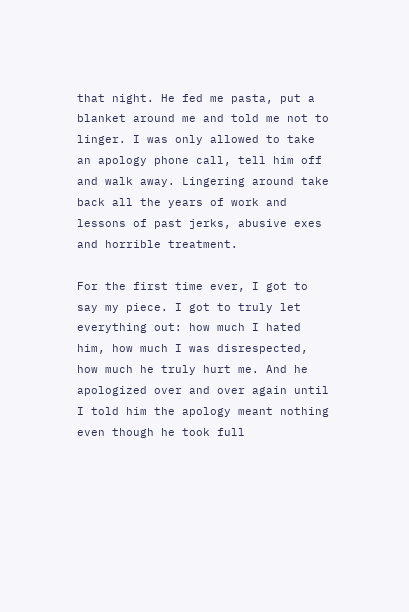that night. He fed me pasta, put a blanket around me and told me not to linger. I was only allowed to take an apology phone call, tell him off and walk away. Lingering around take back all the years of work and lessons of past jerks, abusive exes and horrible treatment.

For the first time ever, I got to say my piece. I got to truly let everything out: how much I hated him, how much I was disrespected, how much he truly hurt me. And he apologized over and over again until I told him the apology meant nothing even though he took full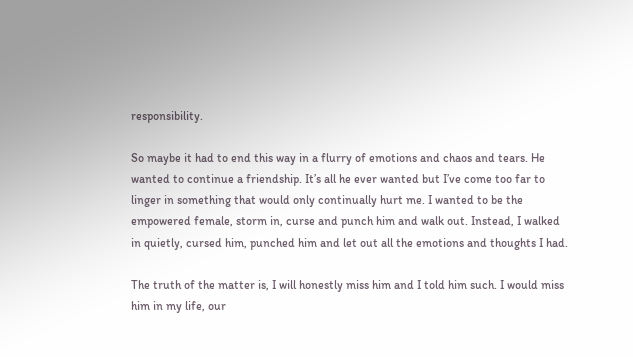responsibility.

So maybe it had to end this way in a flurry of emotions and chaos and tears. He wanted to continue a friendship. It’s all he ever wanted but I’ve come too far to linger in something that would only continually hurt me. I wanted to be the empowered female, storm in, curse and punch him and walk out. Instead, I walked in quietly, cursed him, punched him and let out all the emotions and thoughts I had.

The truth of the matter is, I will honestly miss him and I told him such. I would miss him in my life, our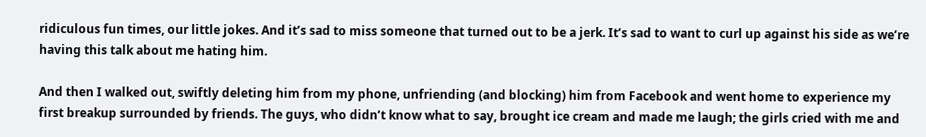ridiculous fun times, our little jokes. And it’s sad to miss someone that turned out to be a jerk. It’s sad to want to curl up against his side as we’re having this talk about me hating him.

And then I walked out, swiftly deleting him from my phone, unfriending (and blocking) him from Facebook and went home to experience my first breakup surrounded by friends. The guys, who didn’t know what to say, brought ice cream and made me laugh; the girls cried with me and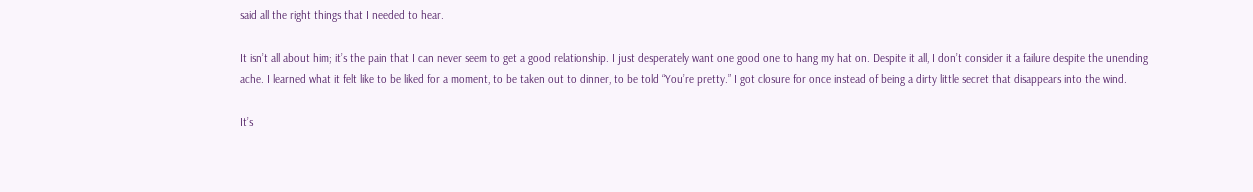said all the right things that I needed to hear.

It isn’t all about him; it’s the pain that I can never seem to get a good relationship. I just desperately want one good one to hang my hat on. Despite it all, I don’t consider it a failure despite the unending ache. I learned what it felt like to be liked for a moment, to be taken out to dinner, to be told “You’re pretty.” I got closure for once instead of being a dirty little secret that disappears into the wind.

It’s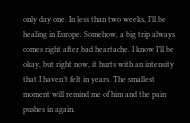only day one. In less than two weeks, I’ll be healing in Europe. Somehow, a big trip always comes right after bad heartache. I know I’ll be okay, but right now, it hurts with an intensity that I haven’t felt in years. The smallest moment will remind me of him and the pain pushes in again.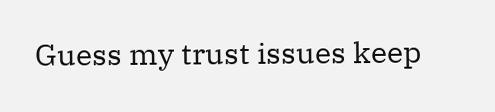Guess my trust issues keep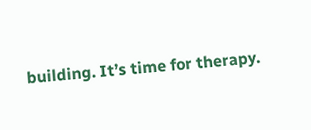building. It’s time for therapy.